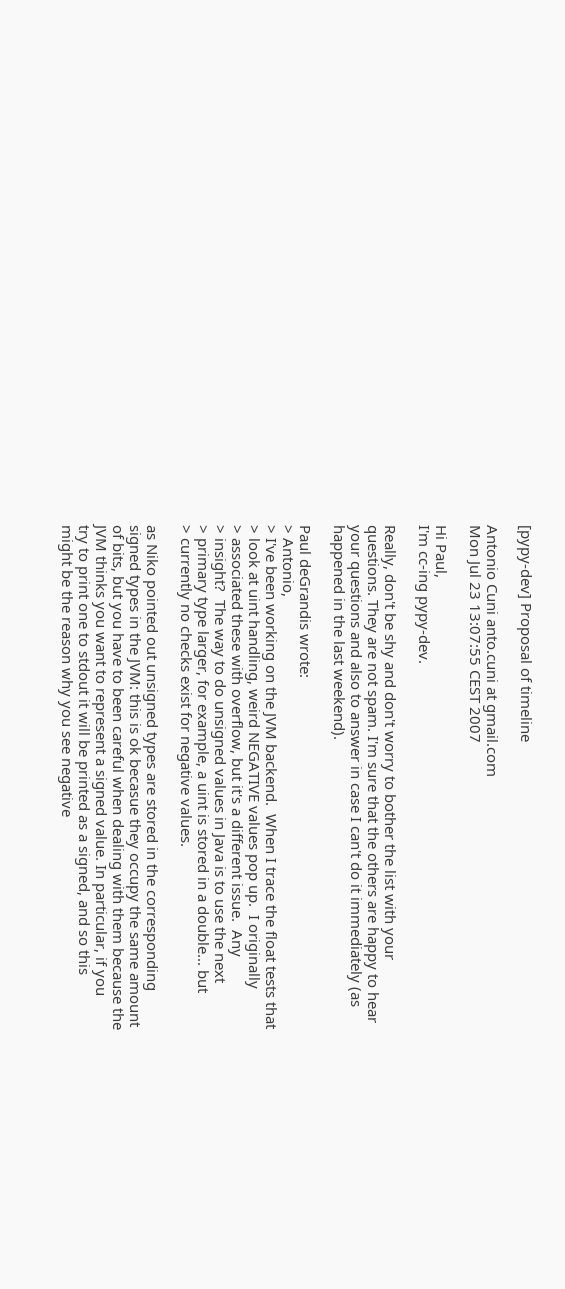[pypy-dev] Proposal of timeline

Antonio Cuni anto.cuni at gmail.com
Mon Jul 23 13:07:55 CEST 2007

Hi Paul,
I'm cc-ing pypy-dev.

Really, don't be shy and don't worry to bother the list with your
questions. They are not spam. I'm sure that the others are happy to hear
your questions and also to answer in case I can't do it immediately (as
happened in the last weekend).

Paul deGrandis wrote:
> Antonio,
> I've been working on the JVM backend.  When I trace the float tests that
> look at uint handling, weird NEGATIVE values pop up.  I originally
> associated these with overflow, but it's a different issue.  Any
> insight?  The way to do unsigned values in Java is to use the next
> primary type larger, for example, a uint is stored in a double... but
> currently no checks exist for negative values.

as Niko pointed out unsigned types are stored in the corresponding
signed types in the JVM: this is ok becasue they occupy the same amount
of bits, but you have to been careful when dealing with them because the
JVM thinks you want to represent a signed value. In particular, if you
try to print one to stdout it will be printed as a signed, and so this
might be the reason why you see negative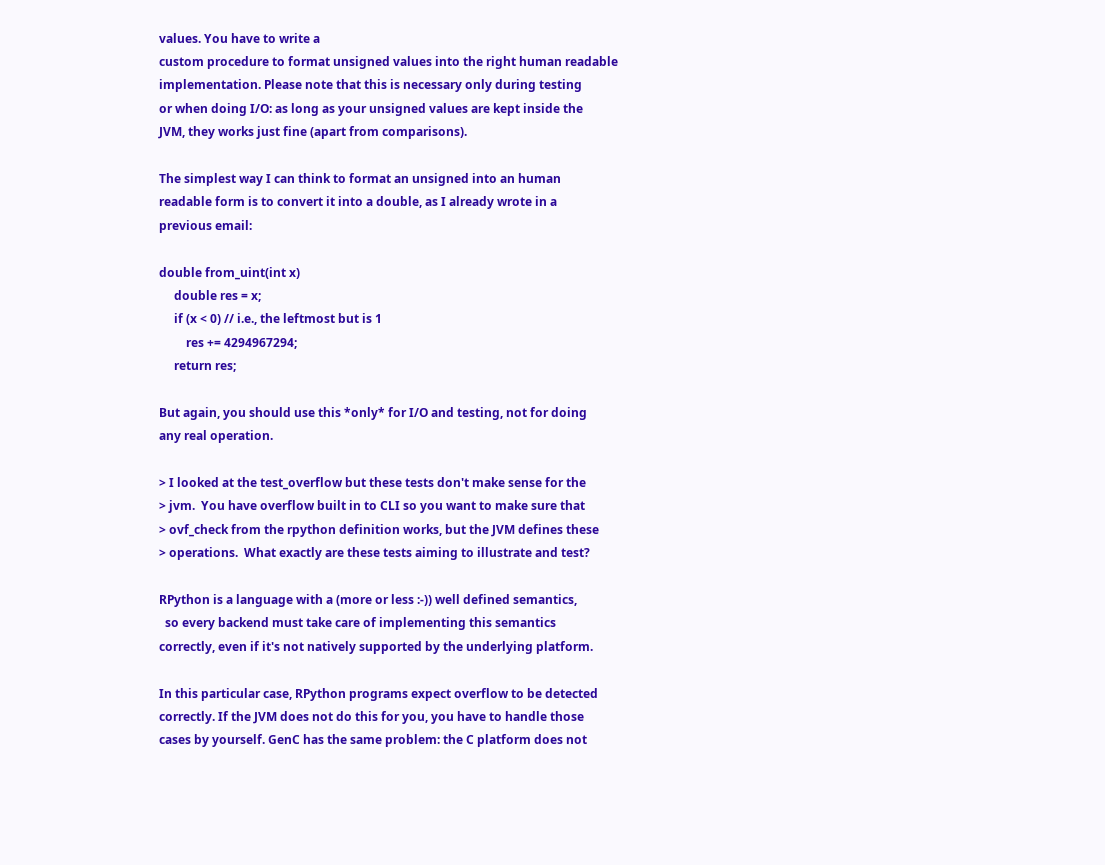values. You have to write a
custom procedure to format unsigned values into the right human readable
implementation. Please note that this is necessary only during testing
or when doing I/O: as long as your unsigned values are kept inside the
JVM, they works just fine (apart from comparisons).

The simplest way I can think to format an unsigned into an human
readable form is to convert it into a double, as I already wrote in a
previous email:

double from_uint(int x)
     double res = x;
     if (x < 0) // i.e., the leftmost but is 1
         res += 4294967294;
     return res;

But again, you should use this *only* for I/O and testing, not for doing
any real operation.

> I looked at the test_overflow but these tests don't make sense for the
> jvm.  You have overflow built in to CLI so you want to make sure that
> ovf_check from the rpython definition works, but the JVM defines these
> operations.  What exactly are these tests aiming to illustrate and test?

RPython is a language with a (more or less :-)) well defined semantics,
  so every backend must take care of implementing this semantics
correctly, even if it's not natively supported by the underlying platform.

In this particular case, RPython programs expect overflow to be detected
correctly. If the JVM does not do this for you, you have to handle those
cases by yourself. GenC has the same problem: the C platform does not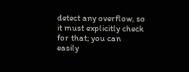detect any overflow, so it must explicitly check for that; you can
easily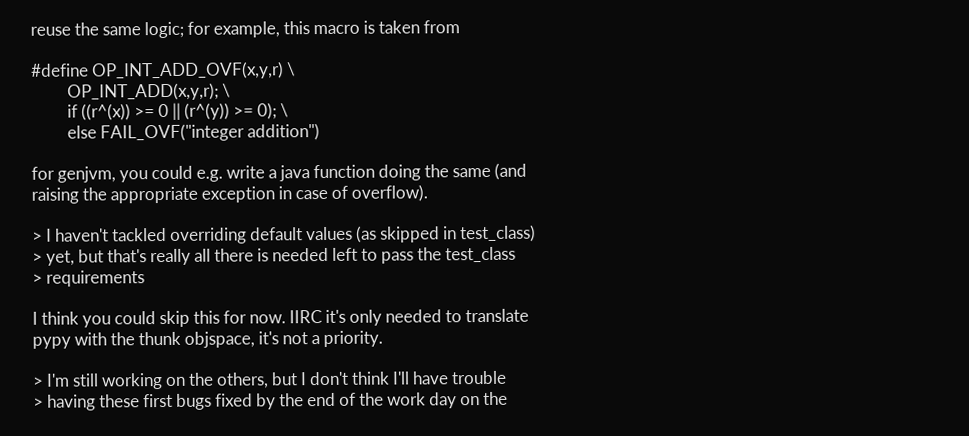reuse the same logic; for example, this macro is taken from

#define OP_INT_ADD_OVF(x,y,r) \
         OP_INT_ADD(x,y,r); \
         if ((r^(x)) >= 0 || (r^(y)) >= 0); \
         else FAIL_OVF("integer addition")

for genjvm, you could e.g. write a java function doing the same (and
raising the appropriate exception in case of overflow).

> I haven't tackled overriding default values (as skipped in test_class)
> yet, but that's really all there is needed left to pass the test_class
> requirements

I think you could skip this for now. IIRC it's only needed to translate
pypy with the thunk objspace, it's not a priority.

> I'm still working on the others, but I don't think I'll have trouble
> having these first bugs fixed by the end of the work day on the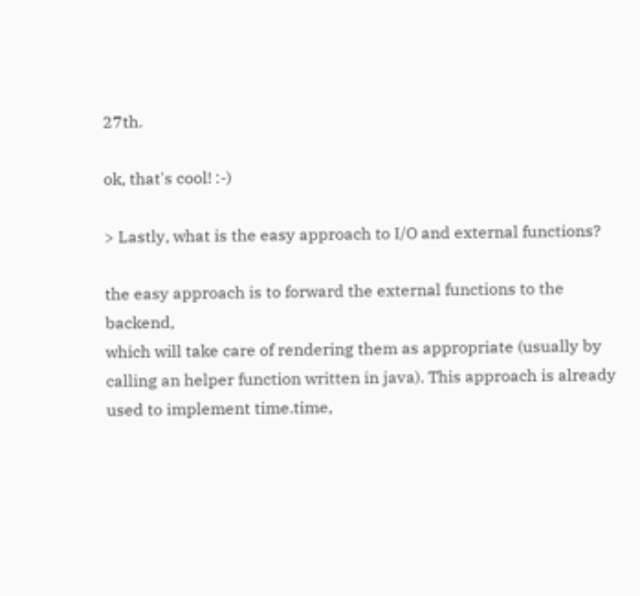27th.

ok, that's cool! :-)

> Lastly, what is the easy approach to I/O and external functions?

the easy approach is to forward the external functions to the backend,
which will take care of rendering them as appropriate (usually by
calling an helper function written in java). This approach is already
used to implement time.time,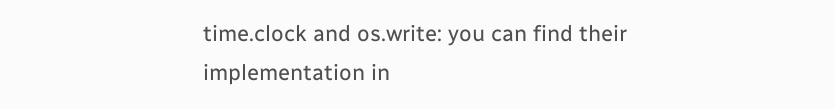time.clock and os.write: you can find their
implementation in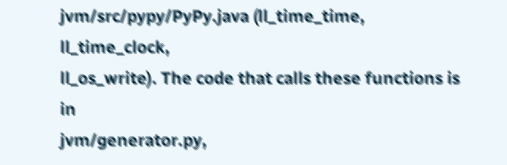jvm/src/pypy/PyPy.java (ll_time_time, ll_time_clock,
ll_os_write). The code that calls these functions is in
jvm/generator.py,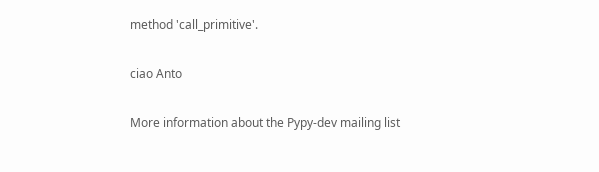method 'call_primitive'.

ciao Anto

More information about the Pypy-dev mailing list